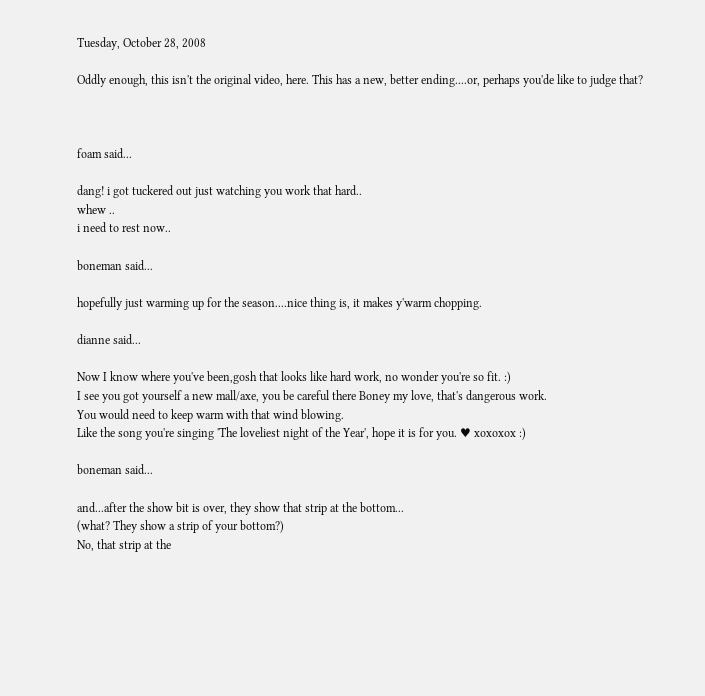Tuesday, October 28, 2008

Oddly enough, this isn't the original video, here. This has a new, better ending....or, perhaps you'de like to judge that?



foam said...

dang! i got tuckered out just watching you work that hard..
whew ..
i need to rest now..

boneman said...

hopefully just warming up for the season....nice thing is, it makes y'warm chopping.

dianne said...

Now I know where you've been,gosh that looks like hard work, no wonder you're so fit. :)
I see you got yourself a new mall/axe, you be careful there Boney my love, that's dangerous work.
You would need to keep warm with that wind blowing.
Like the song you're singing 'The loveliest night of the Year', hope it is for you. ♥ xoxoxox :)

boneman said...

and...after the show bit is over, they show that strip at the bottom...
(what? They show a strip of your bottom?)
No, that strip at the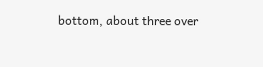bottom, about three over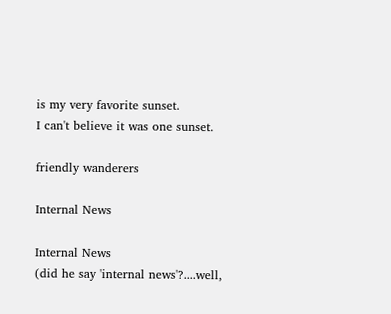is my very favorite sunset.
I can't believe it was one sunset.

friendly wanderers

Internal News

Internal News
(did he say 'internal news'?....well,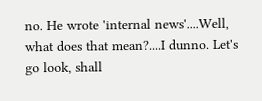no. He wrote 'internal news'....Well, what does that mean?....I dunno. Let's go look, shall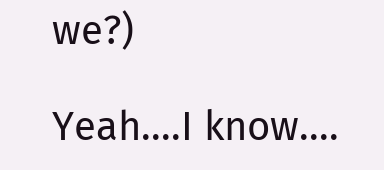we?)

Yeah....I know....